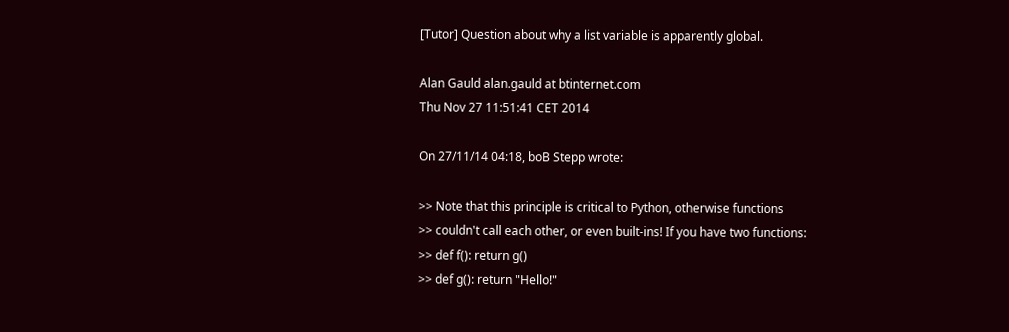[Tutor] Question about why a list variable is apparently global.

Alan Gauld alan.gauld at btinternet.com
Thu Nov 27 11:51:41 CET 2014

On 27/11/14 04:18, boB Stepp wrote:

>> Note that this principle is critical to Python, otherwise functions
>> couldn't call each other, or even built-ins! If you have two functions:
>> def f(): return g()
>> def g(): return "Hello!"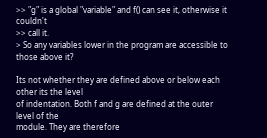>> "g" is a global "variable" and f() can see it, otherwise it couldn't
>> call it.
> So any variables lower in the program are accessible to those above it?

Its not whether they are defined above or below each other its the level
of indentation. Both f and g are defined at the outer level of the
module. They are therefore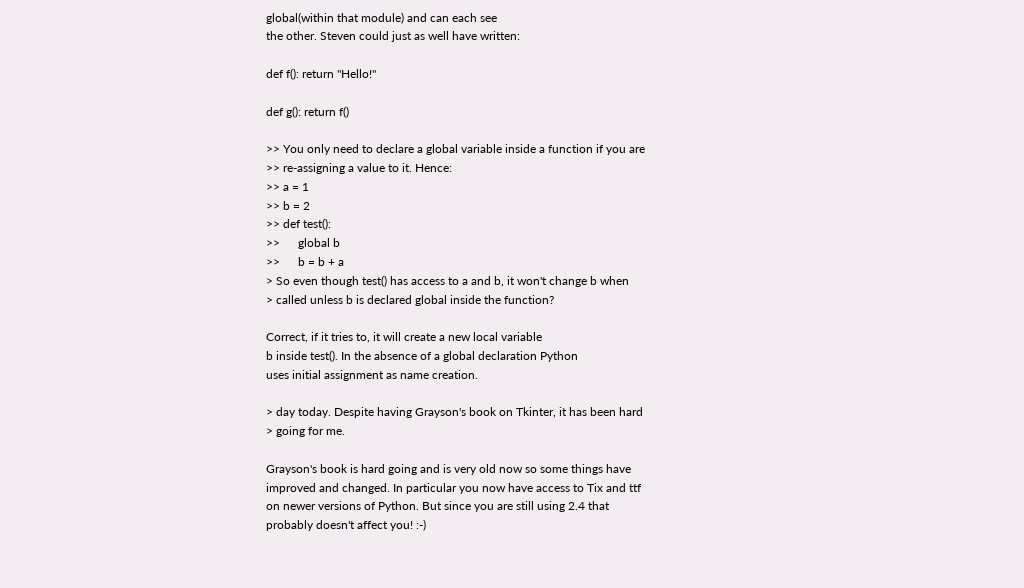global(within that module) and can each see
the other. Steven could just as well have written:

def f(): return "Hello!"

def g(): return f()

>> You only need to declare a global variable inside a function if you are
>> re-assigning a value to it. Hence:
>> a = 1
>> b = 2
>> def test():
>>      global b
>>      b = b + a
> So even though test() has access to a and b, it won't change b when
> called unless b is declared global inside the function?

Correct, if it tries to, it will create a new local variable
b inside test(). In the absence of a global declaration Python
uses initial assignment as name creation.

> day today. Despite having Grayson's book on Tkinter, it has been hard
> going for me.

Grayson's book is hard going and is very old now so some things have
improved and changed. In particular you now have access to Tix and ttf
on newer versions of Python. But since you are still using 2.4 that
probably doesn't affect you! :-)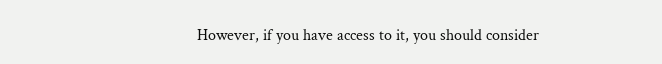However, if you have access to it, you should consider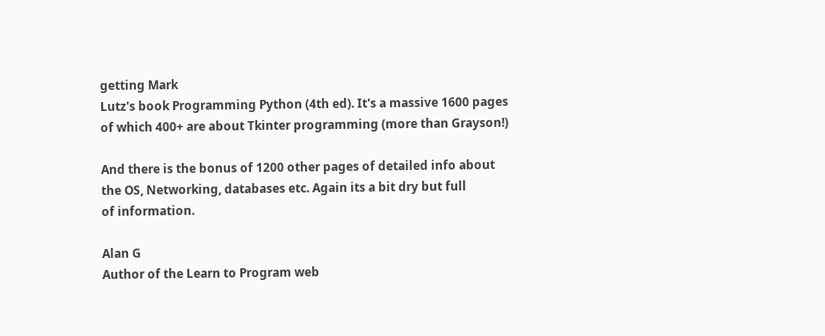getting Mark
Lutz's book Programming Python (4th ed). It's a massive 1600 pages
of which 400+ are about Tkinter programming (more than Grayson!)

And there is the bonus of 1200 other pages of detailed info about
the OS, Networking, databases etc. Again its a bit dry but full
of information.

Alan G
Author of the Learn to Program web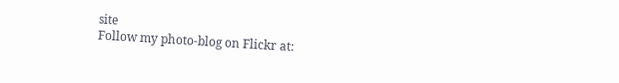site
Follow my photo-blog on Flickr at: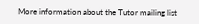More information about the Tutor mailing list